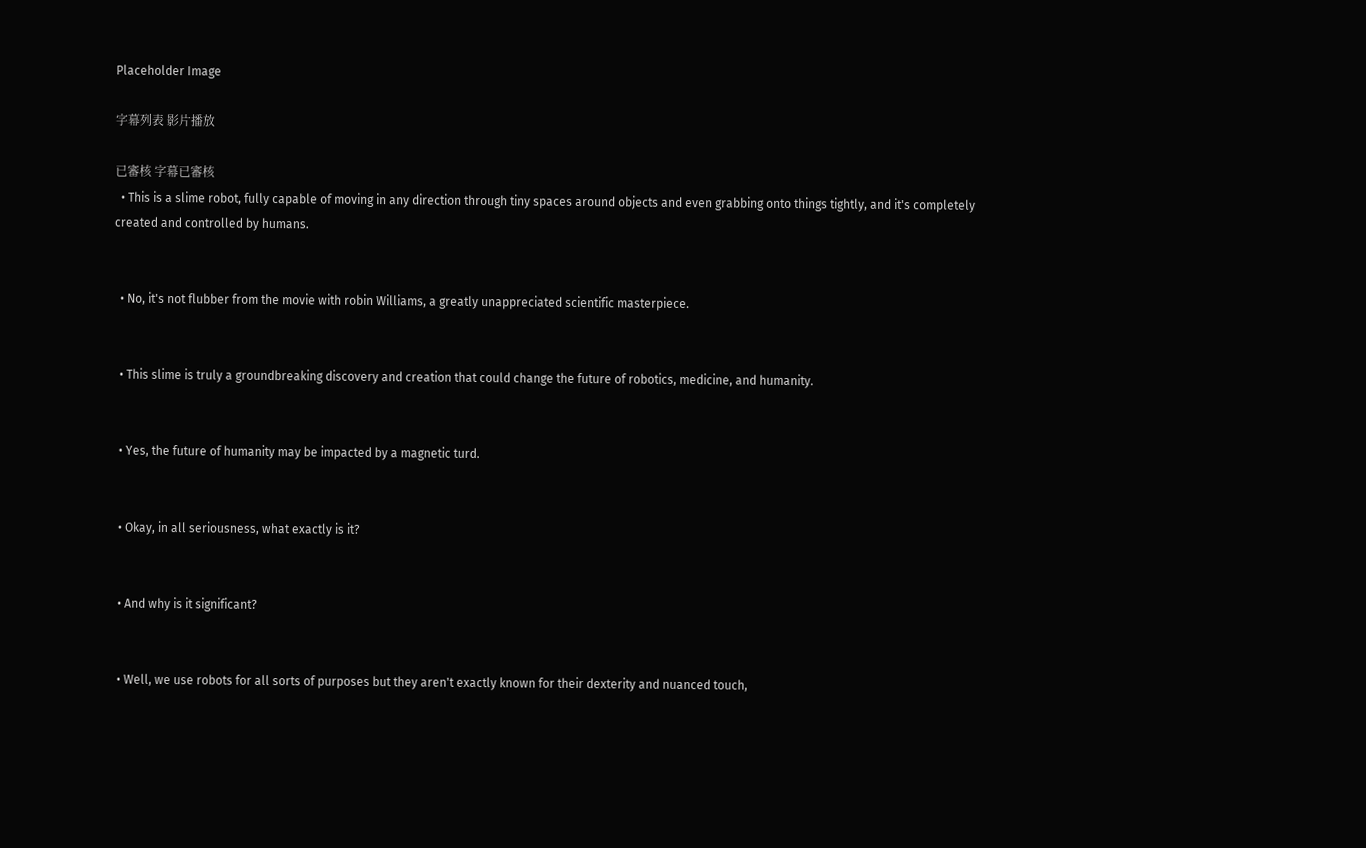Placeholder Image

字幕列表 影片播放

已審核 字幕已審核
  • This is a slime robot, fully capable of moving in any direction through tiny spaces around objects and even grabbing onto things tightly, and it's completely created and controlled by humans.


  • No, it's not flubber from the movie with robin Williams, a greatly unappreciated scientific masterpiece.


  • This slime is truly a groundbreaking discovery and creation that could change the future of robotics, medicine, and humanity.


  • Yes, the future of humanity may be impacted by a magnetic turd.


  • Okay, in all seriousness, what exactly is it?


  • And why is it significant?


  • Well, we use robots for all sorts of purposes but they aren't exactly known for their dexterity and nuanced touch,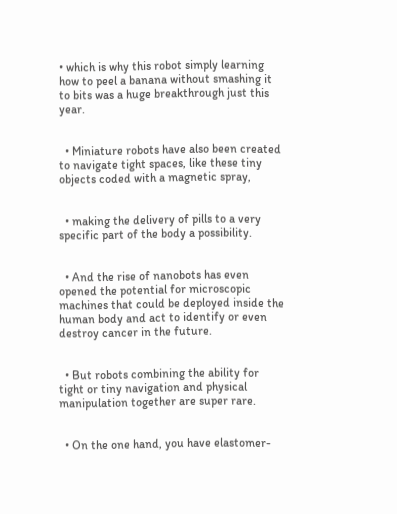• which is why this robot simply learning how to peel a banana without smashing it to bits was a huge breakthrough just this year.


  • Miniature robots have also been created to navigate tight spaces, like these tiny objects coded with a magnetic spray,


  • making the delivery of pills to a very specific part of the body a possibility.


  • And the rise of nanobots has even opened the potential for microscopic machines that could be deployed inside the human body and act to identify or even destroy cancer in the future.


  • But robots combining the ability for tight or tiny navigation and physical manipulation together are super rare.


  • On the one hand, you have elastomer-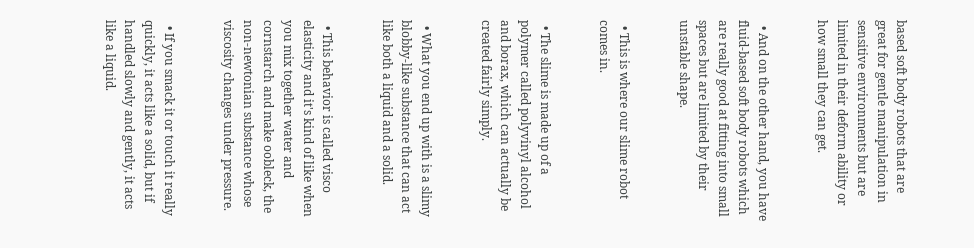based soft body robots that are great for gentle manipulation in sensitive environments but are limited in their deform ability or how small they can get.


  • And on the other hand, you have fluid-based soft body robots which are really good at fitting into small spaces but are limited by their unstable shape.


  • This is where our slime robot comes in.


  • The slime is made up of a polymer called polyvinyl alcohol and borax, which can actually be created fairly simply.


  • What you end up with is a slimy blobby-like substance that can act like both a liquid and a solid.


  • This behavior is called visco elasticity and it's kind of like when you mix together water and cornstarch and make oobleck, the non-newtonian substance whose viscosity changes under pressure.


  • If you smack it or touch it really quickly, it acts like a solid, but if handled slowly and gently, it acts like a liquid.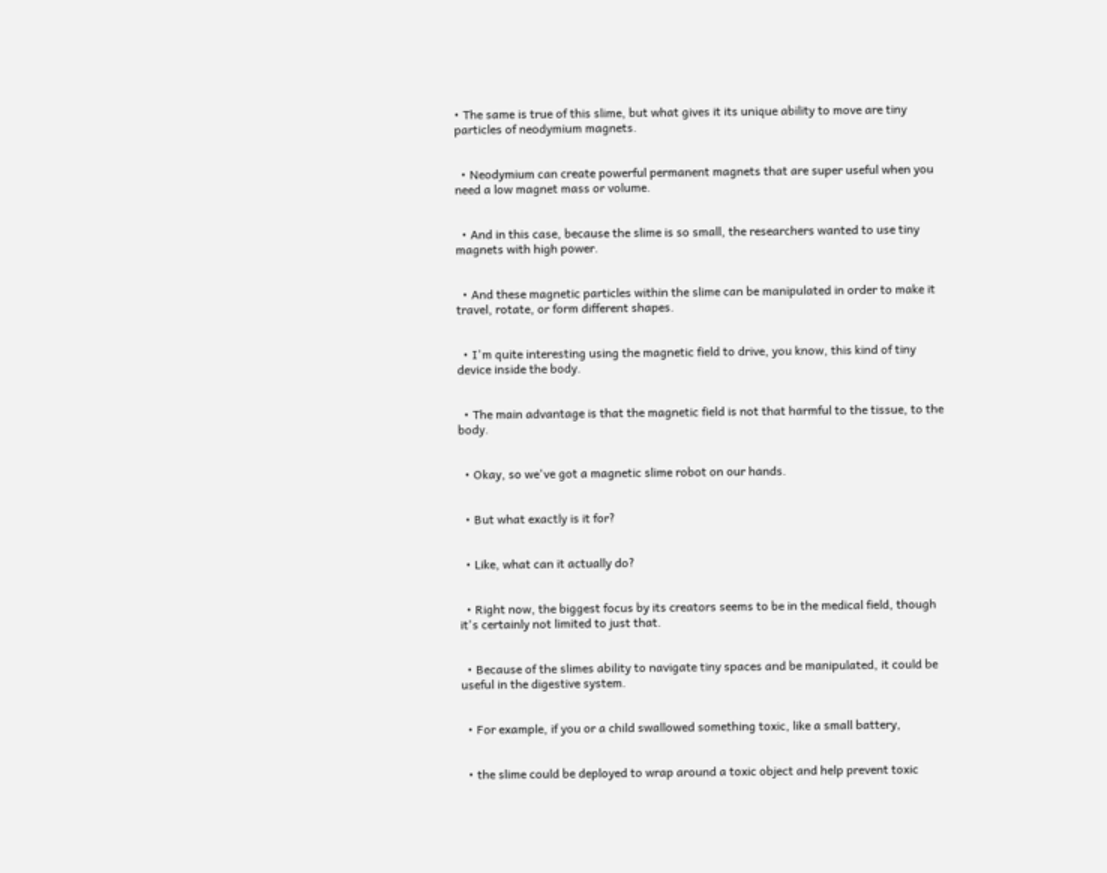• The same is true of this slime, but what gives it its unique ability to move are tiny particles of neodymium magnets.


  • Neodymium can create powerful permanent magnets that are super useful when you need a low magnet mass or volume.


  • And in this case, because the slime is so small, the researchers wanted to use tiny magnets with high power.


  • And these magnetic particles within the slime can be manipulated in order to make it travel, rotate, or form different shapes.


  • I'm quite interesting using the magnetic field to drive, you know, this kind of tiny device inside the body.


  • The main advantage is that the magnetic field is not that harmful to the tissue, to the body.


  • Okay, so we've got a magnetic slime robot on our hands.


  • But what exactly is it for?


  • Like, what can it actually do?


  • Right now, the biggest focus by its creators seems to be in the medical field, though it's certainly not limited to just that.


  • Because of the slimes ability to navigate tiny spaces and be manipulated, it could be useful in the digestive system.


  • For example, if you or a child swallowed something toxic, like a small battery,


  • the slime could be deployed to wrap around a toxic object and help prevent toxic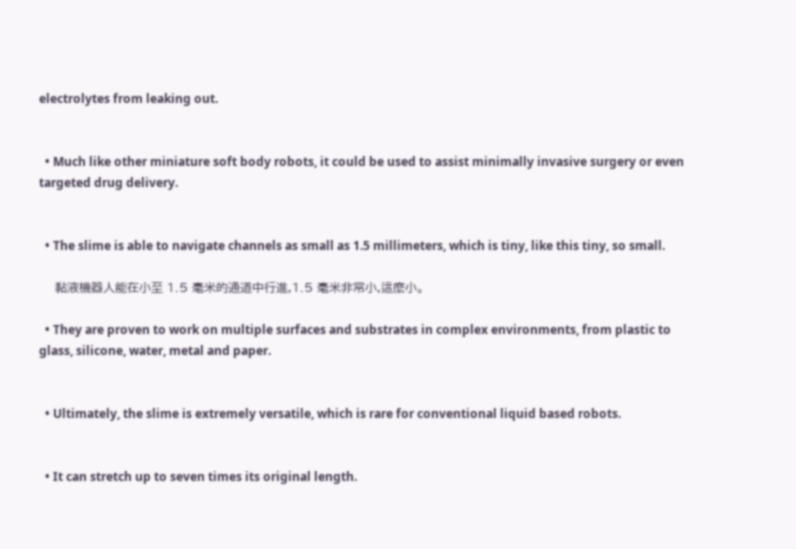electrolytes from leaking out.


  • Much like other miniature soft body robots, it could be used to assist minimally invasive surgery or even targeted drug delivery.


  • The slime is able to navigate channels as small as 1.5 millimeters, which is tiny, like this tiny, so small.

    黏液機器人能在小至 1.5 毫米的通道中行進,1.5 毫米非常小,這麼小。

  • They are proven to work on multiple surfaces and substrates in complex environments, from plastic to glass, silicone, water, metal and paper.


  • Ultimately, the slime is extremely versatile, which is rare for conventional liquid based robots.


  • It can stretch up to seven times its original length.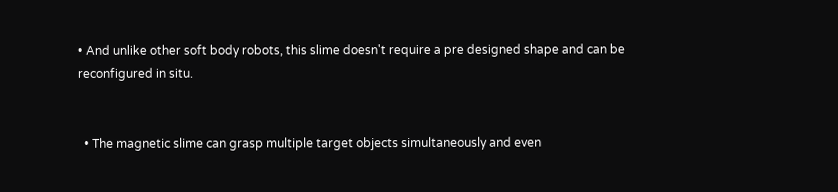• And unlike other soft body robots, this slime doesn't require a pre designed shape and can be reconfigured in situ.


  • The magnetic slime can grasp multiple target objects simultaneously and even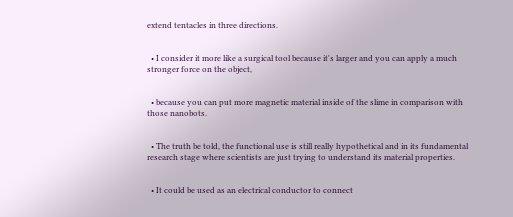extend tentacles in three directions.


  • I consider it more like a surgical tool because it's larger and you can apply a much stronger force on the object,


  • because you can put more magnetic material inside of the slime in comparison with those nanobots.


  • The truth be told, the functional use is still really hypothetical and in its fundamental research stage where scientists are just trying to understand its material properties.


  • It could be used as an electrical conductor to connect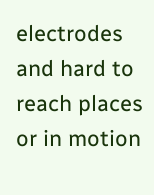electrodes and hard to reach places or in motion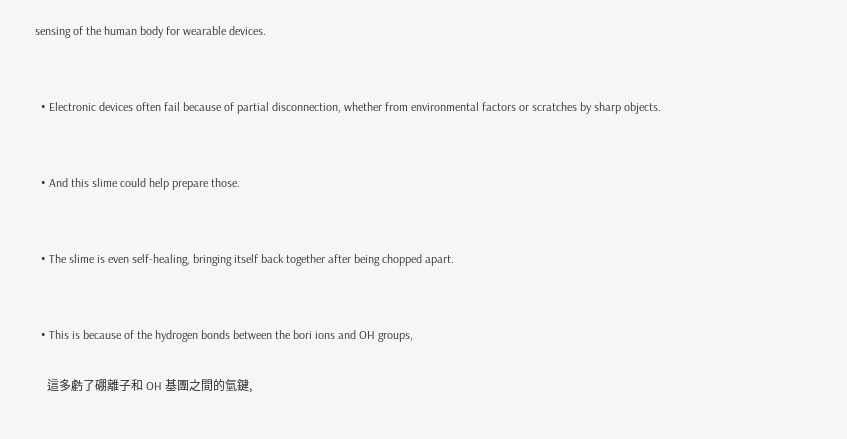sensing of the human body for wearable devices.


  • Electronic devices often fail because of partial disconnection, whether from environmental factors or scratches by sharp objects.


  • And this slime could help prepare those.


  • The slime is even self-healing, bringing itself back together after being chopped apart.


  • This is because of the hydrogen bonds between the bori ions and OH groups,

    這多虧了硼離子和 OH 基團之間的氫鍵,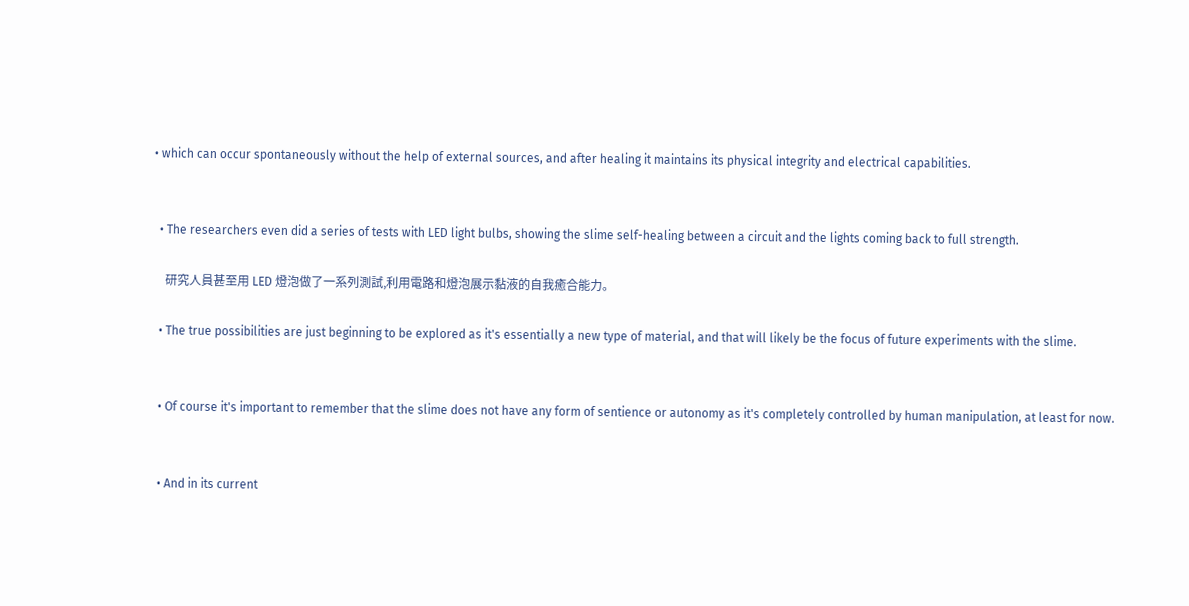• which can occur spontaneously without the help of external sources, and after healing it maintains its physical integrity and electrical capabilities.


  • The researchers even did a series of tests with LED light bulbs, showing the slime self-healing between a circuit and the lights coming back to full strength.

    研究人員甚至用 LED 燈泡做了一系列測試,利用電路和燈泡展示黏液的自我癒合能力。

  • The true possibilities are just beginning to be explored as it's essentially a new type of material, and that will likely be the focus of future experiments with the slime.


  • Of course it's important to remember that the slime does not have any form of sentience or autonomy as it's completely controlled by human manipulation, at least for now.


  • And in its current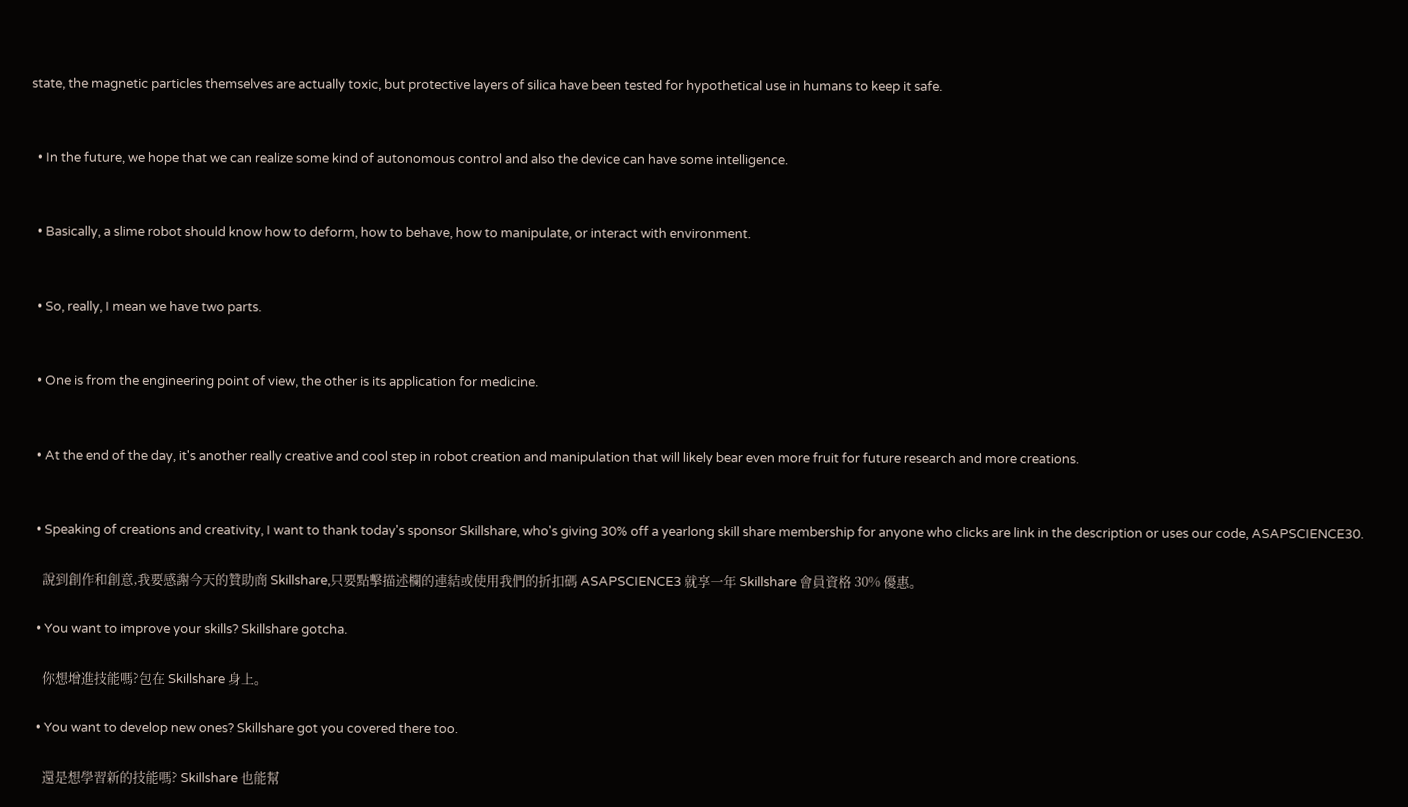state, the magnetic particles themselves are actually toxic, but protective layers of silica have been tested for hypothetical use in humans to keep it safe.


  • In the future, we hope that we can realize some kind of autonomous control and also the device can have some intelligence.


  • Basically, a slime robot should know how to deform, how to behave, how to manipulate, or interact with environment.


  • So, really, I mean we have two parts.


  • One is from the engineering point of view, the other is its application for medicine.


  • At the end of the day, it's another really creative and cool step in robot creation and manipulation that will likely bear even more fruit for future research and more creations.


  • Speaking of creations and creativity, I want to thank today's sponsor Skillshare, who's giving 30% off a yearlong skill share membership for anyone who clicks are link in the description or uses our code, ASAPSCIENCE30.

    說到創作和創意,我要感謝今天的贊助商 Skillshare,只要點擊描述欄的連結或使用我們的折扣碼 ASAPSCIENCE3 就享一年 Skillshare 會員資格 30% 優惠。

  • You want to improve your skills? Skillshare gotcha.

    你想增進技能嗎?包在 Skillshare 身上。

  • You want to develop new ones? Skillshare got you covered there too.

    還是想學習新的技能嗎? Skillshare 也能幫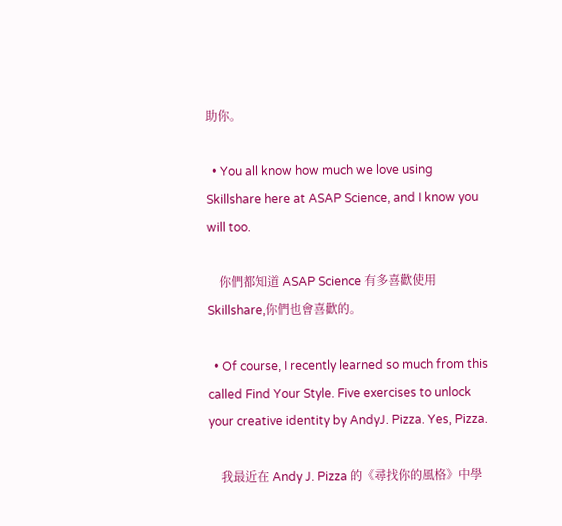助你。

  • You all know how much we love using Skillshare here at ASAP Science, and I know you will too.

    你們都知道 ASAP Science 有多喜歡使用 Skillshare,你們也會喜歡的。

  • Of course, I recently learned so much from this called Find Your Style. Five exercises to unlock your creative identity by AndyJ. Pizza. Yes, Pizza.

    我最近在 Andy J. Pizza 的《尋找你的風格》中學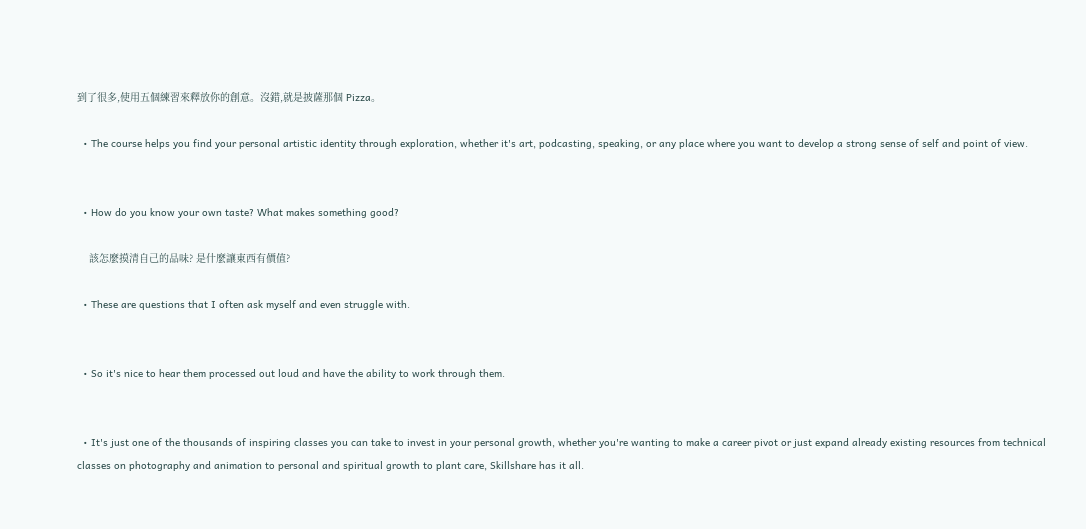到了很多,使用五個練習來釋放你的創意。沒錯,就是披薩那個 Pizza。

  • The course helps you find your personal artistic identity through exploration, whether it's art, podcasting, speaking, or any place where you want to develop a strong sense of self and point of view.


  • How do you know your own taste? What makes something good?

    該怎麼摸清自己的品味? 是什麼讓東西有價值?

  • These are questions that I often ask myself and even struggle with.


  • So it's nice to hear them processed out loud and have the ability to work through them.


  • It's just one of the thousands of inspiring classes you can take to invest in your personal growth, whether you're wanting to make a career pivot or just expand already existing resources from technical classes on photography and animation to personal and spiritual growth to plant care, Skillshare has it all.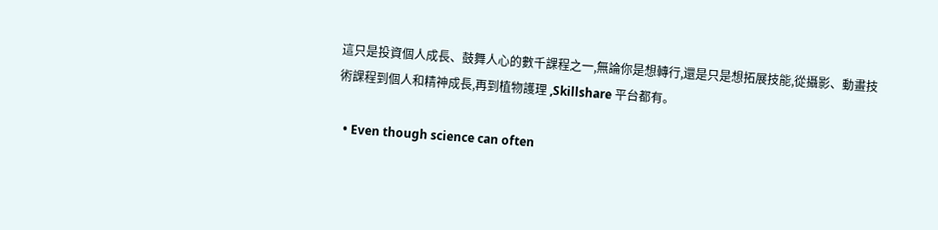這只是投資個人成長、鼓舞人心的數千課程之一,無論你是想轉行,還是只是想拓展技能,從攝影、動畫技術課程到個人和精神成長,再到植物護理 ,Skillshare 平台都有。

  • Even though science can often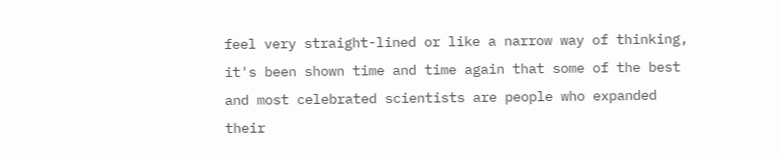feel very straight-lined or like a narrow way of thinking, it's been shown time and time again that some of the best and most celebrated scientists are people who expanded their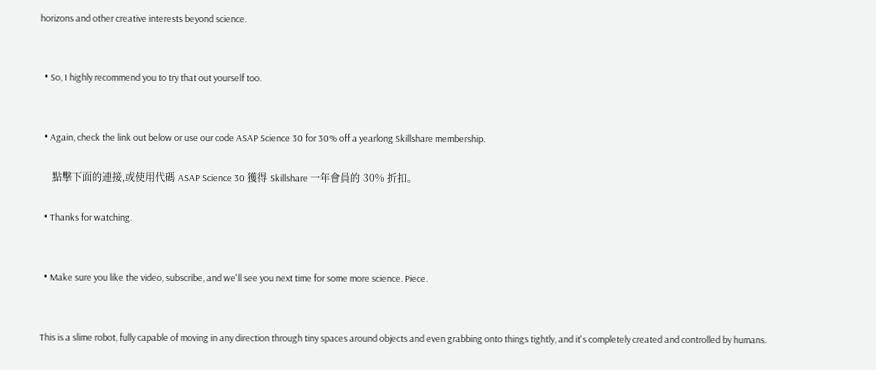horizons and other creative interests beyond science.


  • So, I highly recommend you to try that out yourself too.


  • Again, check the link out below or use our code ASAP Science 30 for 30% off a yearlong Skillshare membership.

    點擊下面的連接,或使用代碼 ASAP Science 30 獲得 Skillshare 一年會員的 30% 折扣。

  • Thanks for watching.


  • Make sure you like the video, subscribe, and we'll see you next time for some more science. Piece.


This is a slime robot, fully capable of moving in any direction through tiny spaces around objects and even grabbing onto things tightly, and it's completely created and controlled by humans.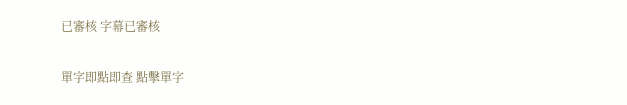已審核 字幕已審核

單字即點即查 點擊單字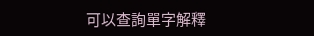可以查詢單字解釋